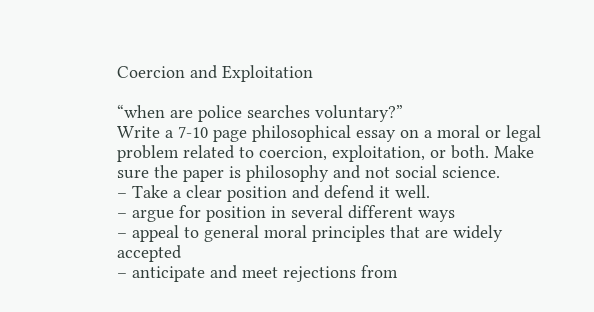Coercion and Exploitation

“when are police searches voluntary?”
Write a 7-10 page philosophical essay on a moral or legal problem related to coercion, exploitation, or both. Make sure the paper is philosophy and not social science.
– Take a clear position and defend it well.
– argue for position in several different ways
– appeal to general moral principles that are widely accepted
– anticipate and meet rejections from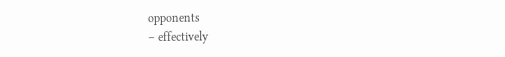opponents
– effectively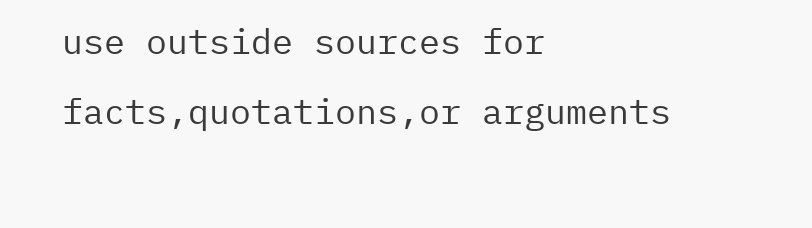use outside sources for facts,quotations,or arguments